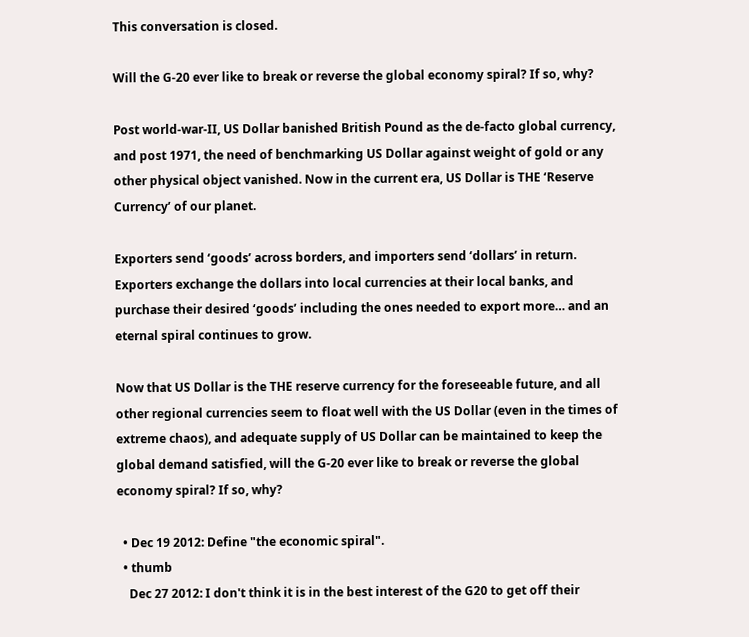This conversation is closed.

Will the G-20 ever like to break or reverse the global economy spiral? If so, why?

Post world-war-II, US Dollar banished British Pound as the de-facto global currency, and post 1971, the need of benchmarking US Dollar against weight of gold or any other physical object vanished. Now in the current era, US Dollar is THE ‘Reserve Currency’ of our planet.

Exporters send ‘goods’ across borders, and importers send ‘dollars’ in return. Exporters exchange the dollars into local currencies at their local banks, and purchase their desired ‘goods’ including the ones needed to export more… and an eternal spiral continues to grow.

Now that US Dollar is the THE reserve currency for the foreseeable future, and all other regional currencies seem to float well with the US Dollar (even in the times of extreme chaos), and adequate supply of US Dollar can be maintained to keep the global demand satisfied, will the G-20 ever like to break or reverse the global economy spiral? If so, why?

  • Dec 19 2012: Define "the economic spiral".
  • thumb
    Dec 27 2012: I don't think it is in the best interest of the G20 to get off their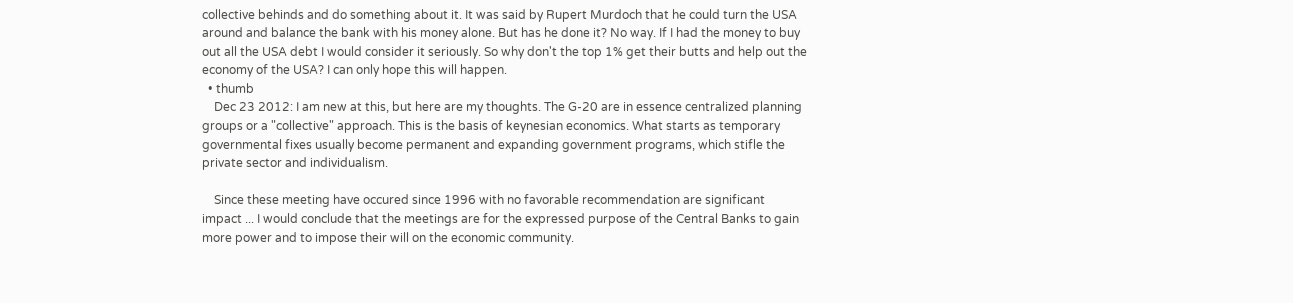collective behinds and do something about it. It was said by Rupert Murdoch that he could turn the USA around and balance the bank with his money alone. But has he done it? No way. If I had the money to buy out all the USA debt I would consider it seriously. So why don't the top 1% get their butts and help out the economy of the USA? I can only hope this will happen.
  • thumb
    Dec 23 2012: I am new at this, but here are my thoughts. The G-20 are in essence centralized planning groups or a "collective" approach. This is the basis of keynesian economics. What starts as temporary governmental fixes usually become permanent and expanding government programs, which stifle the private sector and individualism.

    Since these meeting have occured since 1996 with no favorable recommendation are significant impact ... I would conclude that the meetings are for the expressed purpose of the Central Banks to gain more power and to impose their will on the economic community.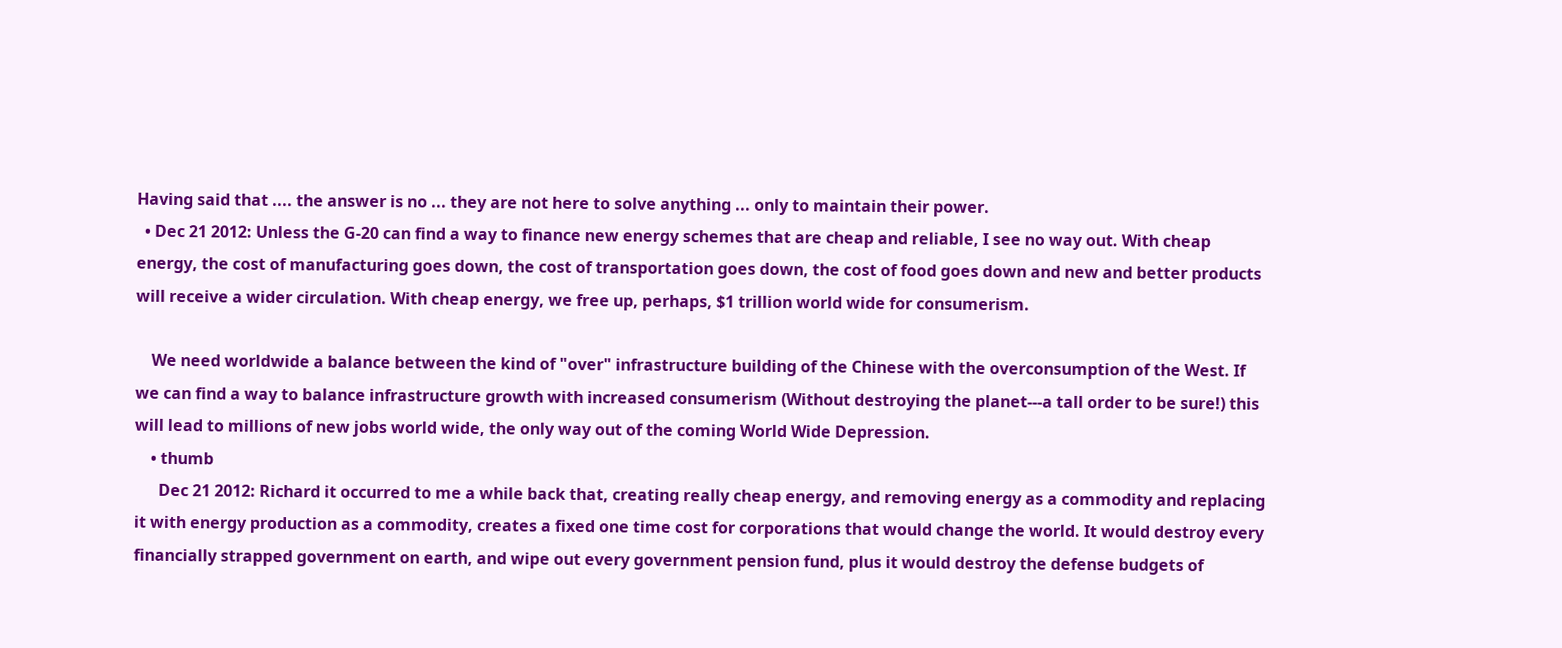Having said that .... the answer is no ... they are not here to solve anything ... only to maintain their power.
  • Dec 21 2012: Unless the G-20 can find a way to finance new energy schemes that are cheap and reliable, I see no way out. With cheap energy, the cost of manufacturing goes down, the cost of transportation goes down, the cost of food goes down and new and better products will receive a wider circulation. With cheap energy, we free up, perhaps, $1 trillion world wide for consumerism.

    We need worldwide a balance between the kind of "over" infrastructure building of the Chinese with the overconsumption of the West. If we can find a way to balance infrastructure growth with increased consumerism (Without destroying the planet---a tall order to be sure!) this will lead to millions of new jobs world wide, the only way out of the coming World Wide Depression.
    • thumb
      Dec 21 2012: Richard it occurred to me a while back that, creating really cheap energy, and removing energy as a commodity and replacing it with energy production as a commodity, creates a fixed one time cost for corporations that would change the world. It would destroy every financially strapped government on earth, and wipe out every government pension fund, plus it would destroy the defense budgets of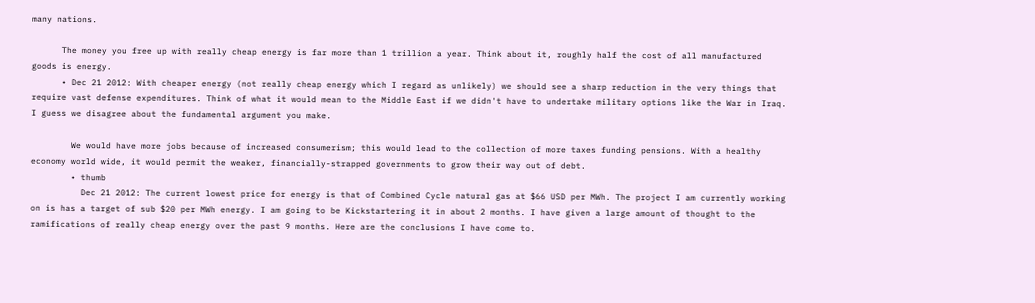many nations.

      The money you free up with really cheap energy is far more than 1 trillion a year. Think about it, roughly half the cost of all manufactured goods is energy.
      • Dec 21 2012: With cheaper energy (not really cheap energy which I regard as unlikely) we should see a sharp reduction in the very things that require vast defense expenditures. Think of what it would mean to the Middle East if we didn't have to undertake military options like the War in Iraq. I guess we disagree about the fundamental argument you make.

        We would have more jobs because of increased consumerism; this would lead to the collection of more taxes funding pensions. With a healthy economy world wide, it would permit the weaker, financially-strapped governments to grow their way out of debt.
        • thumb
          Dec 21 2012: The current lowest price for energy is that of Combined Cycle natural gas at $66 USD per MWh. The project I am currently working on is has a target of sub $20 per MWh energy. I am going to be Kickstartering it in about 2 months. I have given a large amount of thought to the ramifications of really cheap energy over the past 9 months. Here are the conclusions I have come to.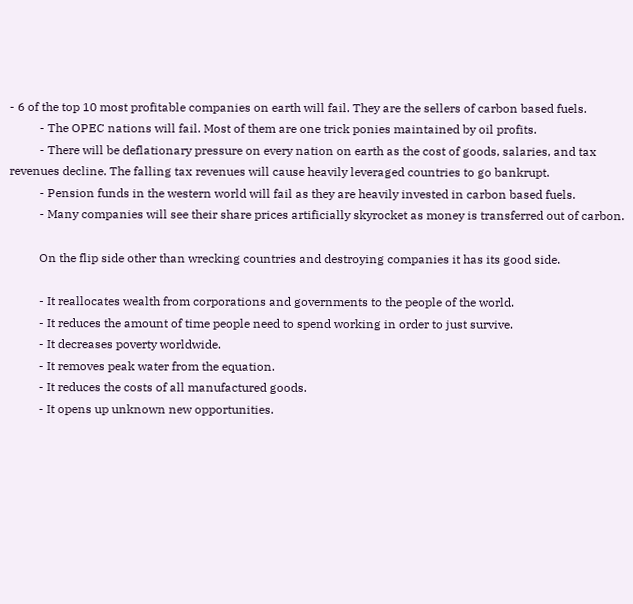- 6 of the top 10 most profitable companies on earth will fail. They are the sellers of carbon based fuels.
          - The OPEC nations will fail. Most of them are one trick ponies maintained by oil profits.
          - There will be deflationary pressure on every nation on earth as the cost of goods, salaries, and tax revenues decline. The falling tax revenues will cause heavily leveraged countries to go bankrupt.
          - Pension funds in the western world will fail as they are heavily invested in carbon based fuels.
          - Many companies will see their share prices artificially skyrocket as money is transferred out of carbon.

          On the flip side other than wrecking countries and destroying companies it has its good side.

          - It reallocates wealth from corporations and governments to the people of the world.
          - It reduces the amount of time people need to spend working in order to just survive.
          - It decreases poverty worldwide.
          - It removes peak water from the equation.
          - It reduces the costs of all manufactured goods.
          - It opens up unknown new opportunities.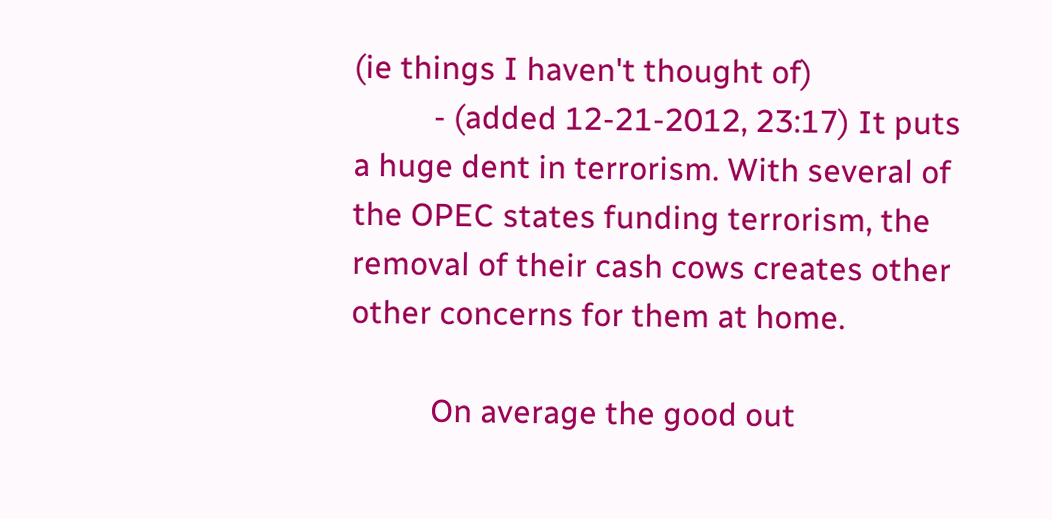(ie things I haven't thought of)
          - (added 12-21-2012, 23:17) It puts a huge dent in terrorism. With several of the OPEC states funding terrorism, the removal of their cash cows creates other other concerns for them at home.

          On average the good out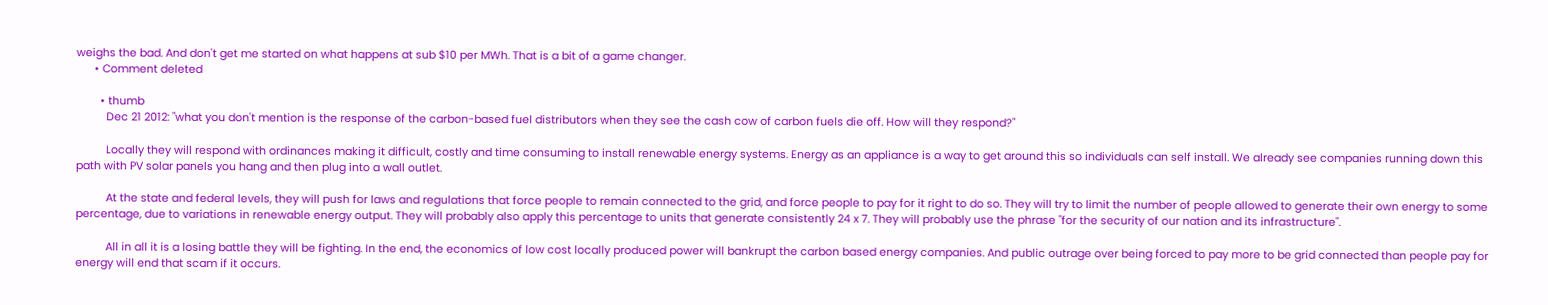weighs the bad. And don't get me started on what happens at sub $10 per MWh. That is a bit of a game changer.
      • Comment deleted

        • thumb
          Dec 21 2012: "what you don't mention is the response of the carbon-based fuel distributors when they see the cash cow of carbon fuels die off. How will they respond?"

          Locally they will respond with ordinances making it difficult, costly and time consuming to install renewable energy systems. Energy as an appliance is a way to get around this so individuals can self install. We already see companies running down this path with PV solar panels you hang and then plug into a wall outlet.

          At the state and federal levels, they will push for laws and regulations that force people to remain connected to the grid, and force people to pay for it right to do so. They will try to limit the number of people allowed to generate their own energy to some percentage, due to variations in renewable energy output. They will probably also apply this percentage to units that generate consistently 24 x 7. They will probably use the phrase "for the security of our nation and its infrastructure".

          All in all it is a losing battle they will be fighting. In the end, the economics of low cost locally produced power will bankrupt the carbon based energy companies. And public outrage over being forced to pay more to be grid connected than people pay for energy will end that scam if it occurs.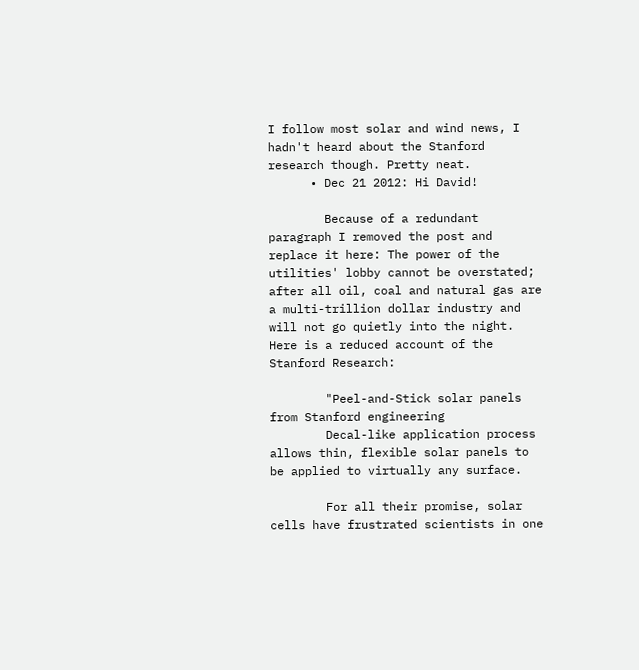I follow most solar and wind news, I hadn't heard about the Stanford research though. Pretty neat.
      • Dec 21 2012: Hi David!

        Because of a redundant paragraph I removed the post and replace it here: The power of the utilities' lobby cannot be overstated; after all oil, coal and natural gas are a multi-trillion dollar industry and will not go quietly into the night. Here is a reduced account of the Stanford Research:

        "Peel-and-Stick solar panels from Stanford engineering
        Decal-like application process allows thin, flexible solar panels to be applied to virtually any surface.

        For all their promise, solar cells have frustrated scientists in one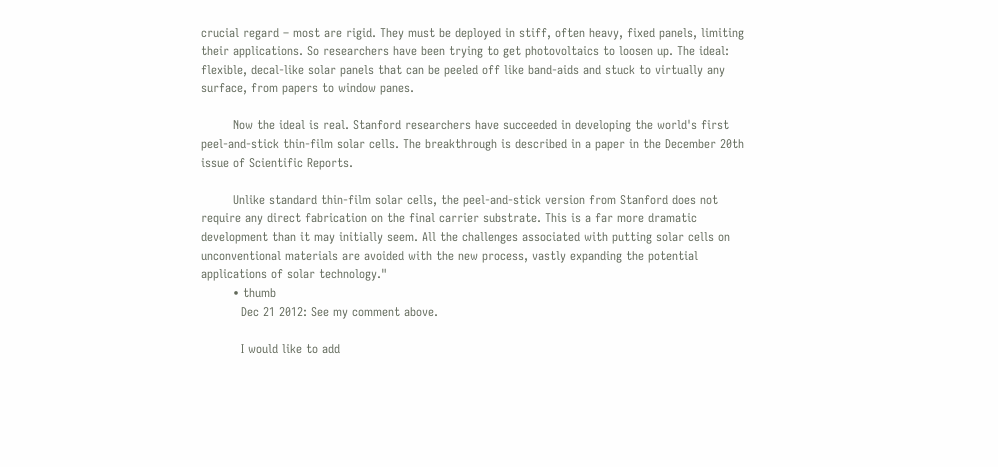crucial regard – most are rigid. They must be deployed in stiff, often heavy, fixed panels, limiting their applications. So researchers have been trying to get photovoltaics to loosen up. The ideal: flexible, decal-like solar panels that can be peeled off like band-aids and stuck to virtually any surface, from papers to window panes.

        Now the ideal is real. Stanford researchers have succeeded in developing the world's first peel-and-stick thin-film solar cells. The breakthrough is described in a paper in the December 20th issue of Scientific Reports.

        Unlike standard thin-film solar cells, the peel-and-stick version from Stanford does not require any direct fabrication on the final carrier substrate. This is a far more dramatic development than it may initially seem. All the challenges associated with putting solar cells on unconventional materials are avoided with the new process, vastly expanding the potential applications of solar technology."
        • thumb
          Dec 21 2012: See my comment above.

          I would like to add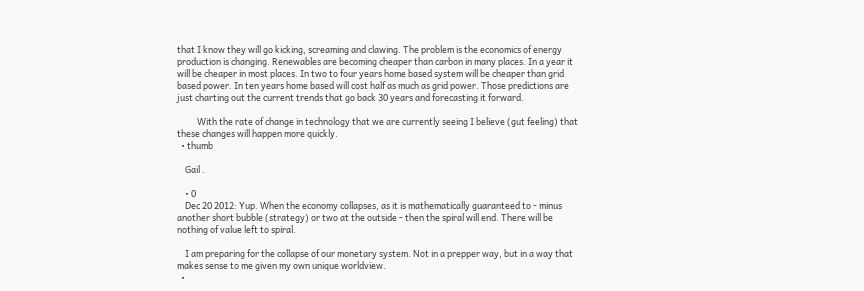that I know they will go kicking, screaming and clawing. The problem is the economics of energy production is changing. Renewables are becoming cheaper than carbon in many places. In a year it will be cheaper in most places. In two to four years home based system will be cheaper than grid based power. In ten years home based will cost half as much as grid power. Those predictions are just charting out the current trends that go back 30 years and forecasting it forward.

          With the rate of change in technology that we are currently seeing I believe (gut feeling) that these changes will happen more quickly.
  • thumb

    Gail .

    • 0
    Dec 20 2012: Yup. When the economy collapses, as it is mathematically guaranteed to - minus another short bubble (strategy) or two at the outside - then the spiral will end. There will be nothing of value left to spiral.

    I am preparing for the collapse of our monetary system. Not in a prepper way, but in a way that makes sense to me given my own unique worldview.
  •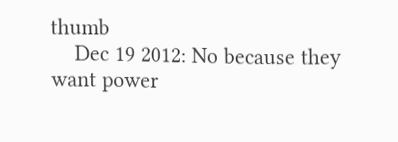thumb
    Dec 19 2012: No because they want power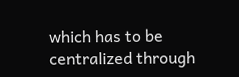which has to be centralized through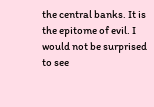the central banks. It is the epitome of evil. I would not be surprised to see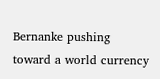Bernanke pushing toward a world currency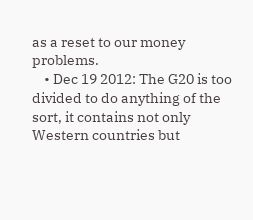as a reset to our money problems.
    • Dec 19 2012: The G20 is too divided to do anything of the sort, it contains not only Western countries but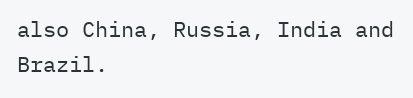also China, Russia, India and Brazil.